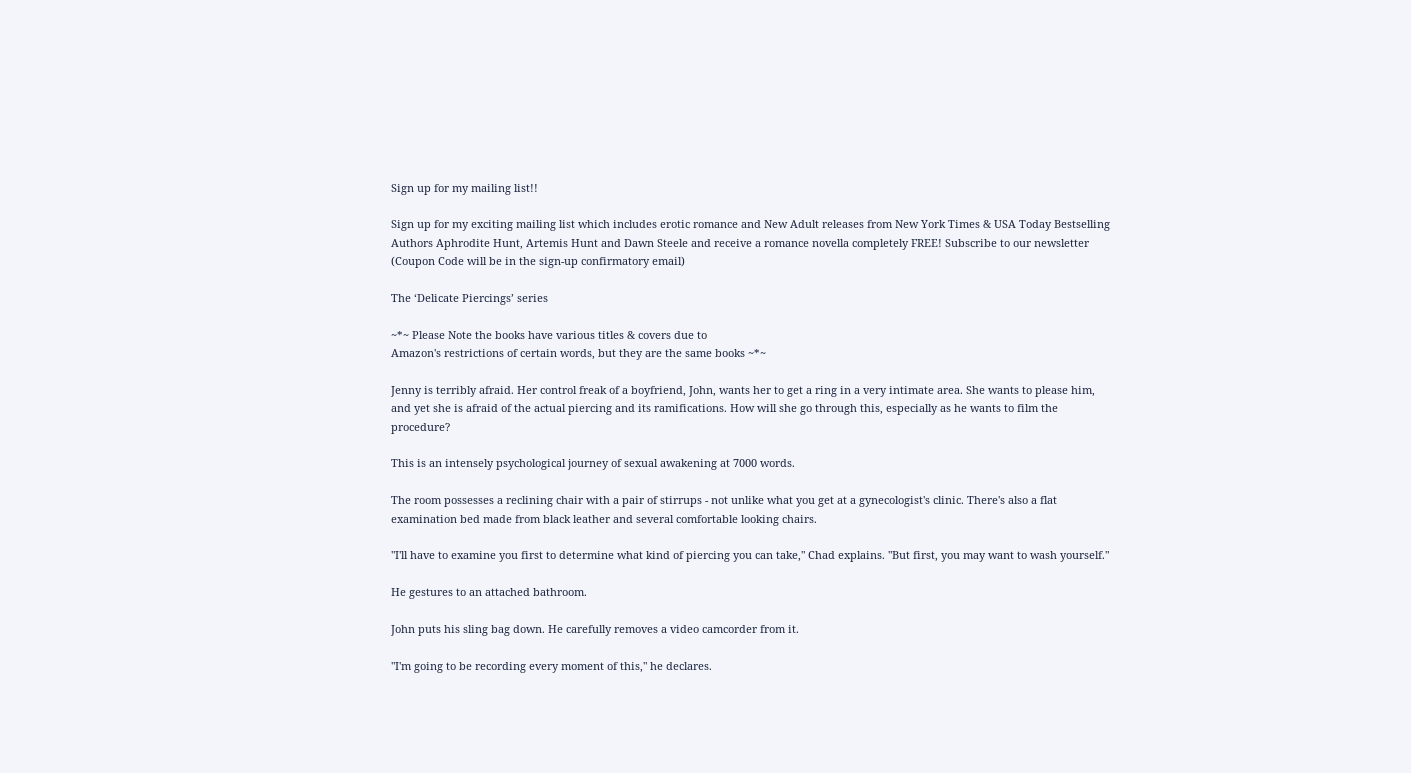Sign up for my mailing list!!

Sign up for my exciting mailing list which includes erotic romance and New Adult releases from New York Times & USA Today Bestselling Authors Aphrodite Hunt, Artemis Hunt and Dawn Steele and receive a romance novella completely FREE! Subscribe to our newsletter (Coupon Code will be in the sign-up confirmatory email)

The ‘Delicate Piercings’ series

~*~ Please Note the books have various titles & covers due to
Amazon's restrictions of certain words, but they are the same books ~*~

Jenny is terribly afraid. Her control freak of a boyfriend, John, wants her to get a ring in a very intimate area. She wants to please him, and yet she is afraid of the actual piercing and its ramifications. How will she go through this, especially as he wants to film the procedure?

This is an intensely psychological journey of sexual awakening at 7000 words.

The room possesses a reclining chair with a pair of stirrups - not unlike what you get at a gynecologist's clinic. There's also a flat examination bed made from black leather and several comfortable looking chairs.

"I'll have to examine you first to determine what kind of piercing you can take," Chad explains. "But first, you may want to wash yourself."

He gestures to an attached bathroom.

John puts his sling bag down. He carefully removes a video camcorder from it.

"I'm going to be recording every moment of this," he declares.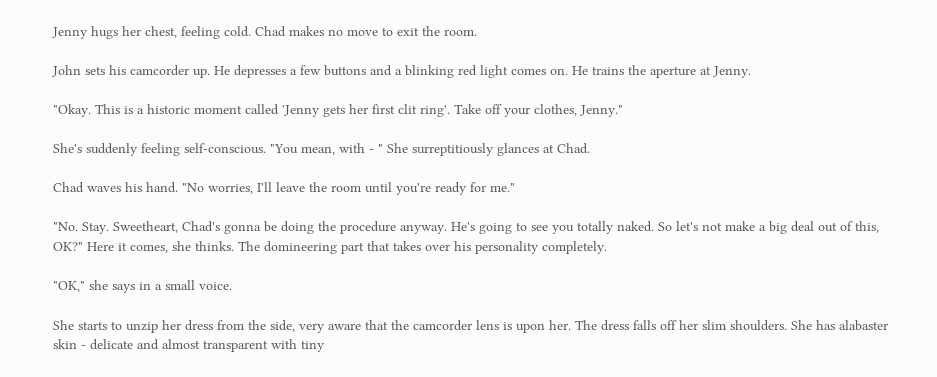Jenny hugs her chest, feeling cold. Chad makes no move to exit the room.

John sets his camcorder up. He depresses a few buttons and a blinking red light comes on. He trains the aperture at Jenny.

"Okay. This is a historic moment called 'Jenny gets her first clit ring'. Take off your clothes, Jenny."

She's suddenly feeling self-conscious. "You mean, with - " She surreptitiously glances at Chad.

Chad waves his hand. "No worries, I'll leave the room until you're ready for me."

"No. Stay. Sweetheart, Chad's gonna be doing the procedure anyway. He's going to see you totally naked. So let's not make a big deal out of this, OK?" Here it comes, she thinks. The domineering part that takes over his personality completely.

"OK," she says in a small voice.

She starts to unzip her dress from the side, very aware that the camcorder lens is upon her. The dress falls off her slim shoulders. She has alabaster skin - delicate and almost transparent with tiny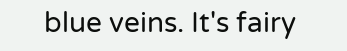blue veins. It's fairy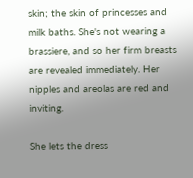skin; the skin of princesses and milk baths. She's not wearing a brassiere, and so her firm breasts are revealed immediately. Her nipples and areolas are red and inviting.

She lets the dress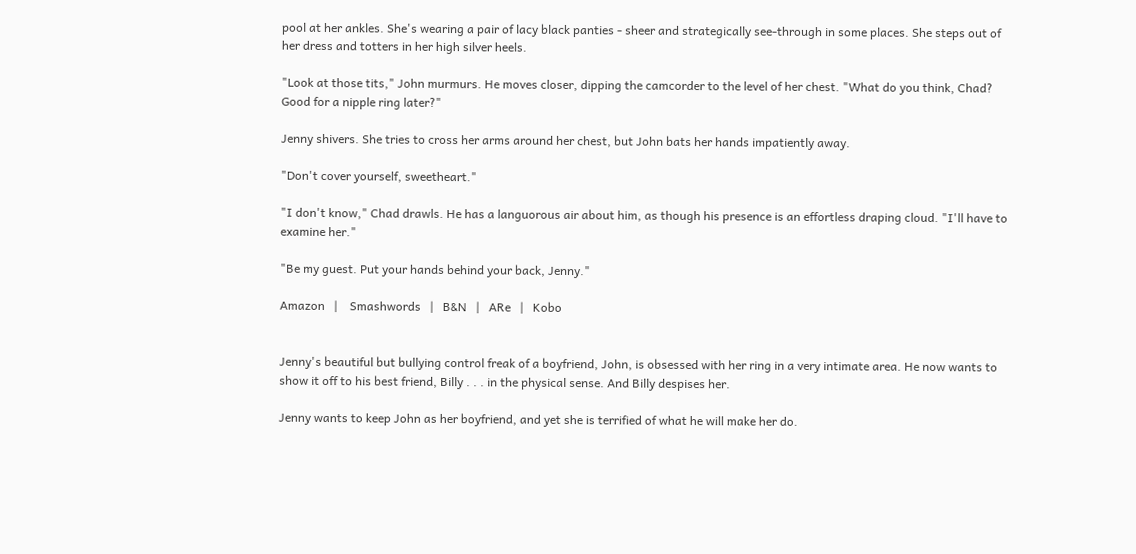pool at her ankles. She's wearing a pair of lacy black panties - sheer and strategically see-through in some places. She steps out of her dress and totters in her high silver heels.

"Look at those tits," John murmurs. He moves closer, dipping the camcorder to the level of her chest. "What do you think, Chad? Good for a nipple ring later?"

Jenny shivers. She tries to cross her arms around her chest, but John bats her hands impatiently away.

"Don't cover yourself, sweetheart."

"I don't know," Chad drawls. He has a languorous air about him, as though his presence is an effortless draping cloud. "I'll have to examine her."

"Be my guest. Put your hands behind your back, Jenny."

Amazon   |    Smashwords   |   B&N   |   ARe   |   Kobo


Jenny's beautiful but bullying control freak of a boyfriend, John, is obsessed with her ring in a very intimate area. He now wants to show it off to his best friend, Billy . . . in the physical sense. And Billy despises her.

Jenny wants to keep John as her boyfriend, and yet she is terrified of what he will make her do.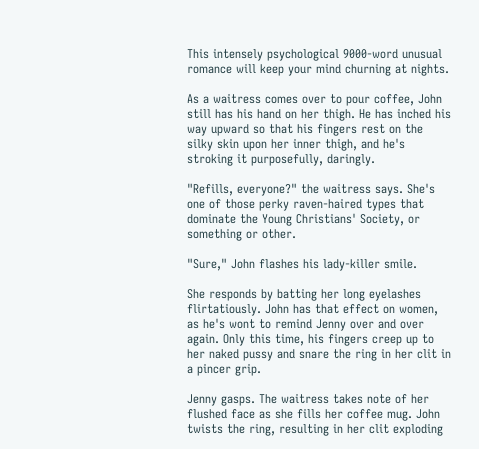This intensely psychological 9000-word unusual romance will keep your mind churning at nights.

As a waitress comes over to pour coffee, John still has his hand on her thigh. He has inched his way upward so that his fingers rest on the silky skin upon her inner thigh, and he's stroking it purposefully, daringly.

"Refills, everyone?" the waitress says. She's one of those perky raven-haired types that dominate the Young Christians' Society, or something or other.

"Sure," John flashes his lady-killer smile.

She responds by batting her long eyelashes flirtatiously. John has that effect on women, as he's wont to remind Jenny over and over again. Only this time, his fingers creep up to her naked pussy and snare the ring in her clit in a pincer grip.

Jenny gasps. The waitress takes note of her flushed face as she fills her coffee mug. John twists the ring, resulting in her clit exploding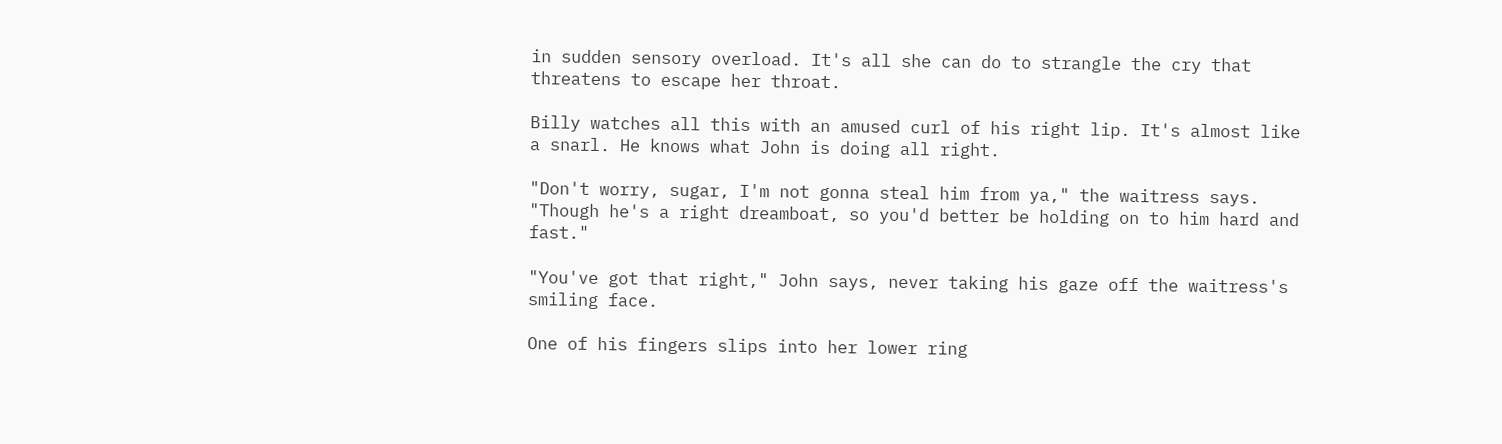in sudden sensory overload. It's all she can do to strangle the cry that threatens to escape her throat.

Billy watches all this with an amused curl of his right lip. It's almost like a snarl. He knows what John is doing all right.

"Don't worry, sugar, I'm not gonna steal him from ya," the waitress says. "Though he's a right dreamboat, so you'd better be holding on to him hard and fast."

"You've got that right," John says, never taking his gaze off the waitress's smiling face.

One of his fingers slips into her lower ring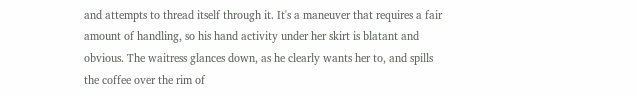and attempts to thread itself through it. It's a maneuver that requires a fair amount of handling, so his hand activity under her skirt is blatant and obvious. The waitress glances down, as he clearly wants her to, and spills the coffee over the rim of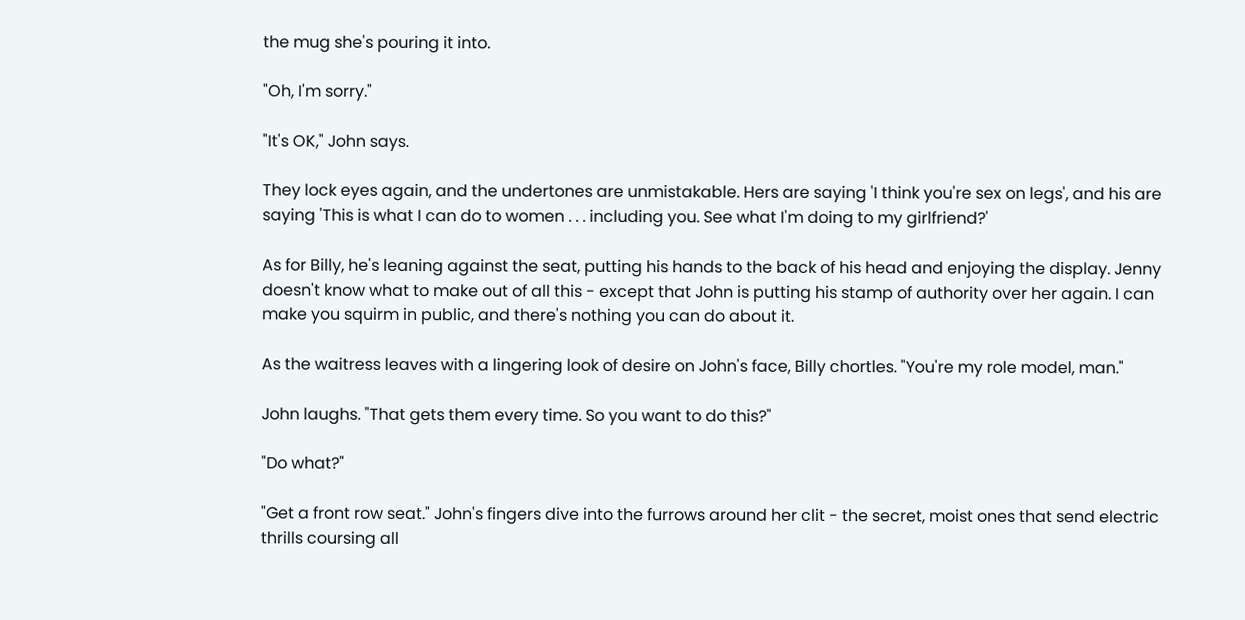the mug she's pouring it into.

"Oh, I'm sorry."

"It's OK," John says.

They lock eyes again, and the undertones are unmistakable. Hers are saying 'I think you're sex on legs', and his are saying 'This is what I can do to women . . . including you. See what I'm doing to my girlfriend?'

As for Billy, he's leaning against the seat, putting his hands to the back of his head and enjoying the display. Jenny doesn't know what to make out of all this - except that John is putting his stamp of authority over her again. I can make you squirm in public, and there's nothing you can do about it.

As the waitress leaves with a lingering look of desire on John's face, Billy chortles. "You're my role model, man."

John laughs. "That gets them every time. So you want to do this?"

"Do what?"

"Get a front row seat." John's fingers dive into the furrows around her clit - the secret, moist ones that send electric thrills coursing all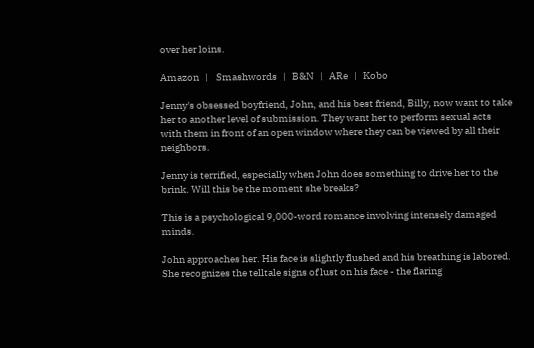over her loins.

Amazon   |    Smashwords   |   B&N   |   ARe   |   Kobo

Jenny's obsessed boyfriend, John, and his best friend, Billy, now want to take her to another level of submission. They want her to perform sexual acts with them in front of an open window where they can be viewed by all their neighbors.

Jenny is terrified, especially when John does something to drive her to the brink. Will this be the moment she breaks?

This is a psychological 9,000-word romance involving intensely damaged minds.

John approaches her. His face is slightly flushed and his breathing is labored. She recognizes the telltale signs of lust on his face - the flaring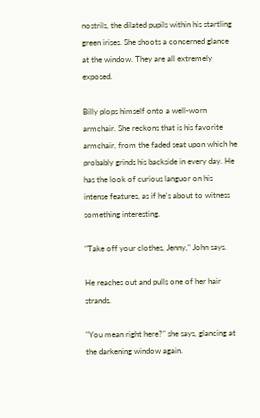nostrils, the dilated pupils within his startling green irises. She shoots a concerned glance at the window. They are all extremely exposed.

Billy plops himself onto a well-worn armchair. She reckons that is his favorite armchair, from the faded seat upon which he probably grinds his backside in every day. He has the look of curious languor on his intense features, as if he's about to witness something interesting.

"Take off your clothes, Jenny," John says.

He reaches out and pulls one of her hair strands.

"You mean right here?" she says, glancing at the darkening window again.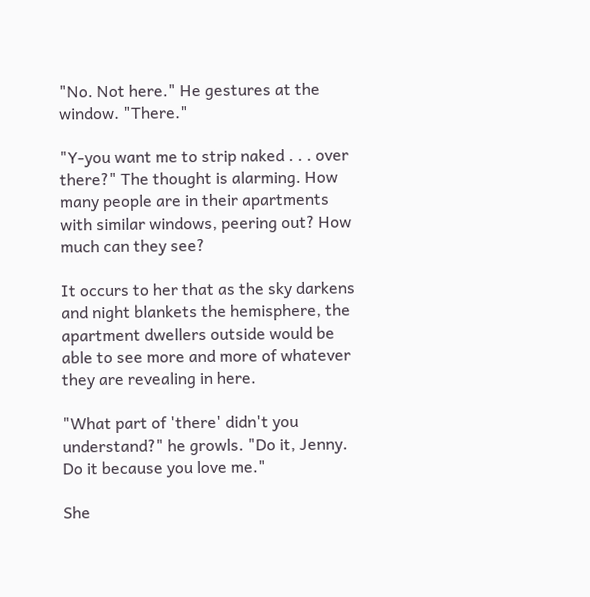"No. Not here." He gestures at the window. "There."

"Y-you want me to strip naked . . . over there?" The thought is alarming. How many people are in their apartments with similar windows, peering out? How much can they see?

It occurs to her that as the sky darkens and night blankets the hemisphere, the apartment dwellers outside would be able to see more and more of whatever they are revealing in here.

"What part of 'there' didn't you understand?" he growls. "Do it, Jenny. Do it because you love me."

She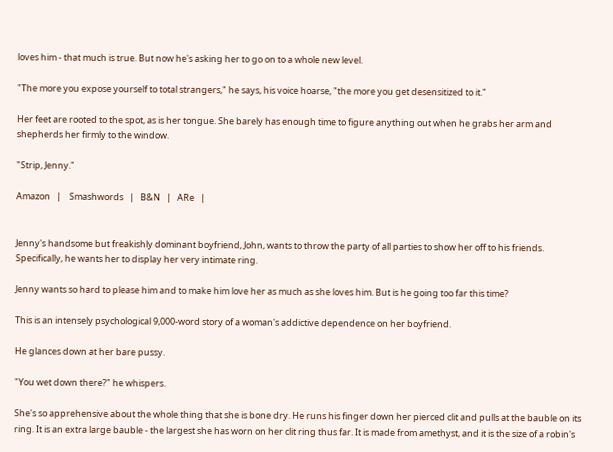loves him - that much is true. But now he's asking her to go on to a whole new level.

"The more you expose yourself to total strangers," he says, his voice hoarse, "the more you get desensitized to it."

Her feet are rooted to the spot, as is her tongue. She barely has enough time to figure anything out when he grabs her arm and shepherds her firmly to the window.

"Strip, Jenny."

Amazon   |    Smashwords   |   B&N   |   ARe   |


Jenny's handsome but freakishly dominant boyfriend, John, wants to throw the party of all parties to show her off to his friends. Specifically, he wants her to display her very intimate ring.

Jenny wants so hard to please him and to make him love her as much as she loves him. But is he going too far this time?

This is an intensely psychological 9,000-word story of a woman's addictive dependence on her boyfriend.

He glances down at her bare pussy.

"You wet down there?" he whispers.

She's so apprehensive about the whole thing that she is bone dry. He runs his finger down her pierced clit and pulls at the bauble on its ring. It is an extra large bauble - the largest she has worn on her clit ring thus far. It is made from amethyst, and it is the size of a robin's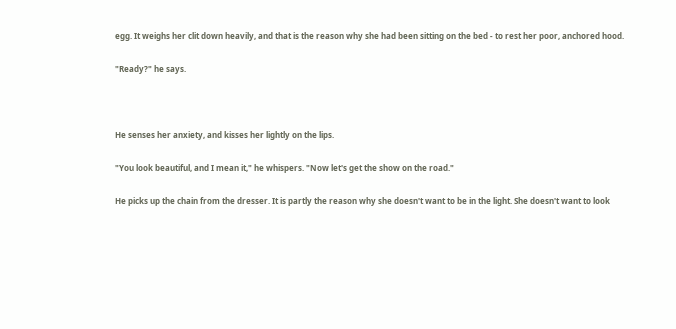egg. It weighs her clit down heavily, and that is the reason why she had been sitting on the bed - to rest her poor, anchored hood.

"Ready?" he says.



He senses her anxiety, and kisses her lightly on the lips.

"You look beautiful, and I mean it," he whispers. "Now let's get the show on the road."

He picks up the chain from the dresser. It is partly the reason why she doesn't want to be in the light. She doesn't want to look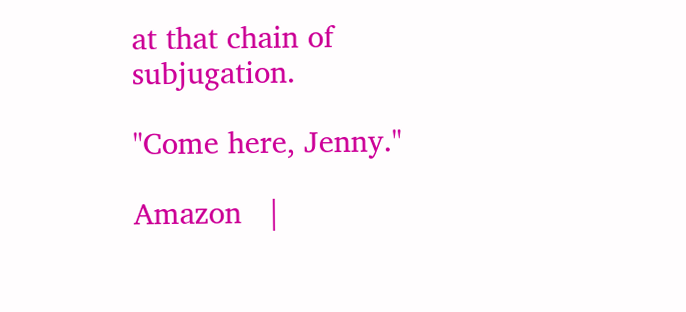at that chain of subjugation.

"Come here, Jenny."

Amazon   |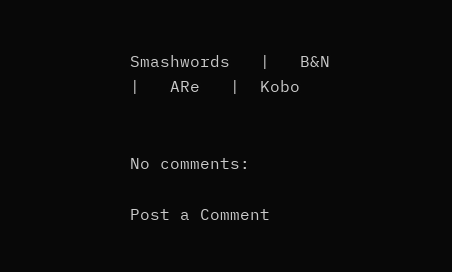Smashwords   |   B&N   |   ARe   |  Kobo


No comments:

Post a Comment